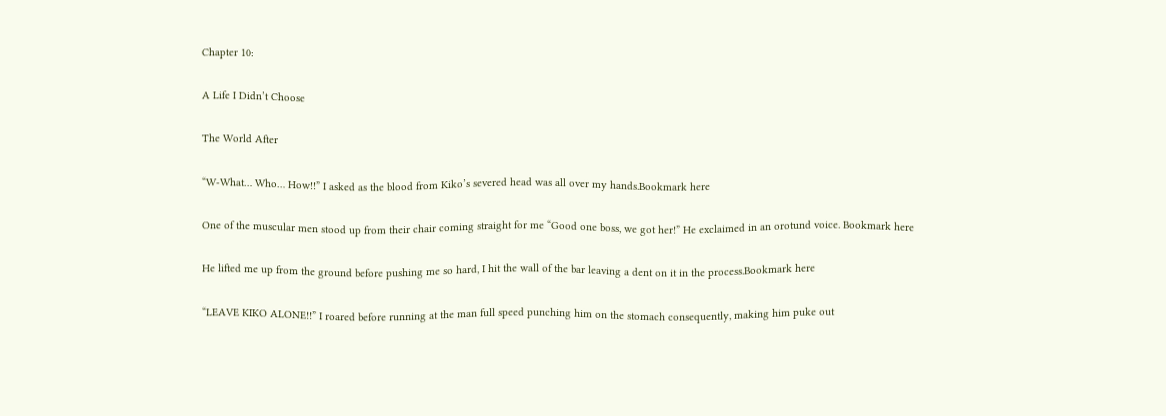Chapter 10:

A Life I Didn’t Choose

The World After

“W-What… Who… How!!” I asked as the blood from Kiko’s severed head was all over my hands.Bookmark here

One of the muscular men stood up from their chair coming straight for me “Good one boss, we got her!” He exclaimed in an orotund voice. Bookmark here

He lifted me up from the ground before pushing me so hard, I hit the wall of the bar leaving a dent on it in the process.Bookmark here

“LEAVE KIKO ALONE!!” I roared before running at the man full speed punching him on the stomach consequently, making him puke out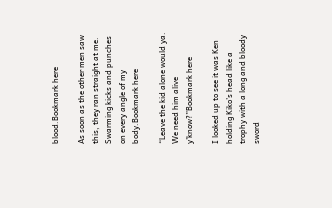blood.Bookmark here

As soon as the other men saw this, they ran straight at me. Swarming kicks and punches on every angle of my body.Bookmark here

“Leave the kid alone would ya. We need him alive y’know?”Bookmark here

I looked up to see it was Ken holding Kiko’s head like a trophy with a long and bloody sword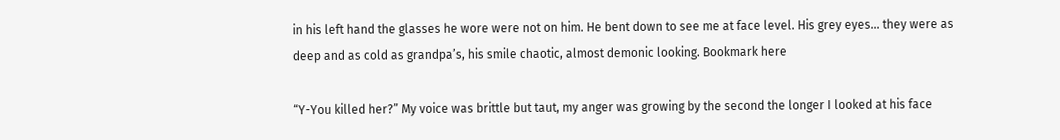in his left hand the glasses he wore were not on him. He bent down to see me at face level. His grey eyes… they were as deep and as cold as grandpa’s, his smile chaotic, almost demonic looking. Bookmark here

“Y-You killed her?” My voice was brittle but taut, my anger was growing by the second the longer I looked at his face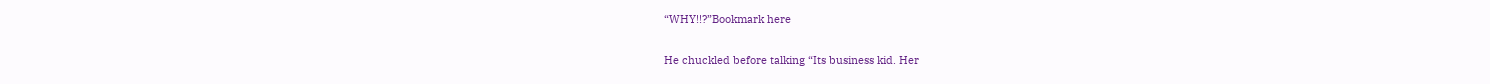“WHY!!?”Bookmark here

He chuckled before talking “Its business kid. Her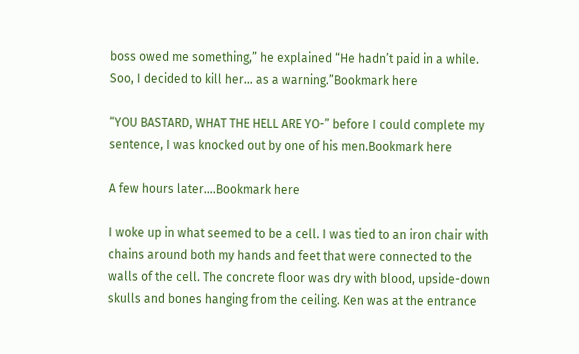boss owed me something,” he explained “He hadn’t paid in a while. Soo, I decided to kill her… as a warning.”Bookmark here

“YOU BASTARD, WHAT THE HELL ARE YO-” before I could complete my sentence, I was knocked out by one of his men.Bookmark here

A few hours later….Bookmark here

I woke up in what seemed to be a cell. I was tied to an iron chair with chains around both my hands and feet that were connected to the walls of the cell. The concrete floor was dry with blood, upside-down skulls and bones hanging from the ceiling. Ken was at the entrance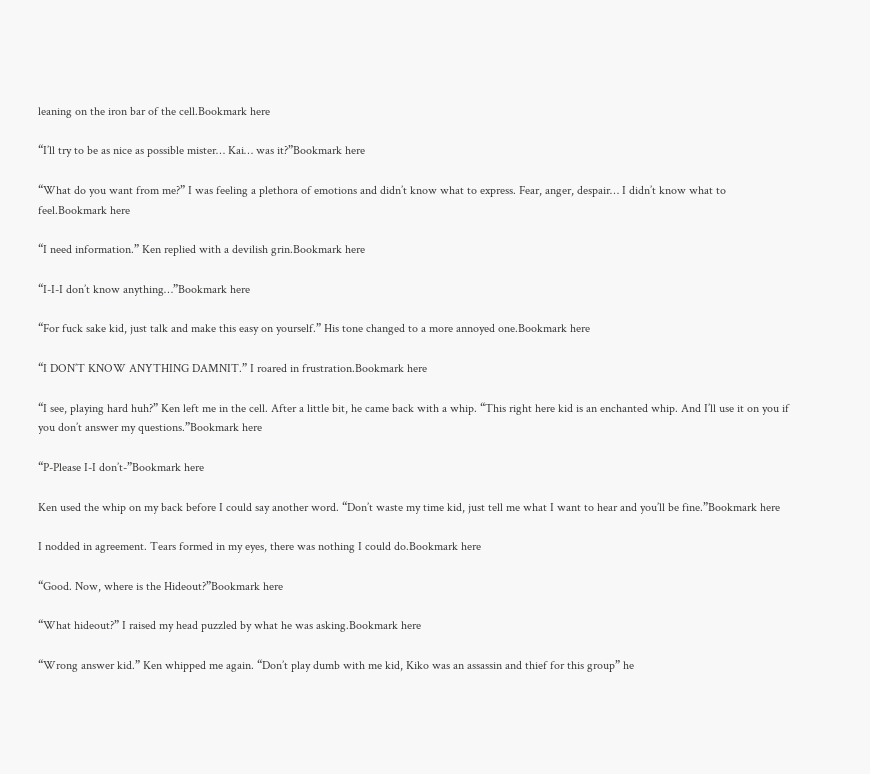leaning on the iron bar of the cell.Bookmark here

“I’ll try to be as nice as possible mister… Kai… was it?”Bookmark here

“What do you want from me?” I was feeling a plethora of emotions and didn’t know what to express. Fear, anger, despair… I didn’t know what to feel.Bookmark here

“I need information.” Ken replied with a devilish grin.Bookmark here

“I-I-I don’t know anything…”Bookmark here

“For fuck sake kid, just talk and make this easy on yourself.” His tone changed to a more annoyed one.Bookmark here

“I DON’T KNOW ANYTHING DAMNIT.” I roared in frustration.Bookmark here

“I see, playing hard huh?” Ken left me in the cell. After a little bit, he came back with a whip. “This right here kid is an enchanted whip. And I’ll use it on you if you don’t answer my questions.”Bookmark here

“P-Please I-I don’t-”Bookmark here

Ken used the whip on my back before I could say another word. “Don’t waste my time kid, just tell me what I want to hear and you’ll be fine.”Bookmark here

I nodded in agreement. Tears formed in my eyes, there was nothing I could do.Bookmark here

“Good. Now, where is the Hideout?”Bookmark here

“What hideout?” I raised my head puzzled by what he was asking.Bookmark here

“Wrong answer kid.” Ken whipped me again. “Don’t play dumb with me kid, Kiko was an assassin and thief for this group” he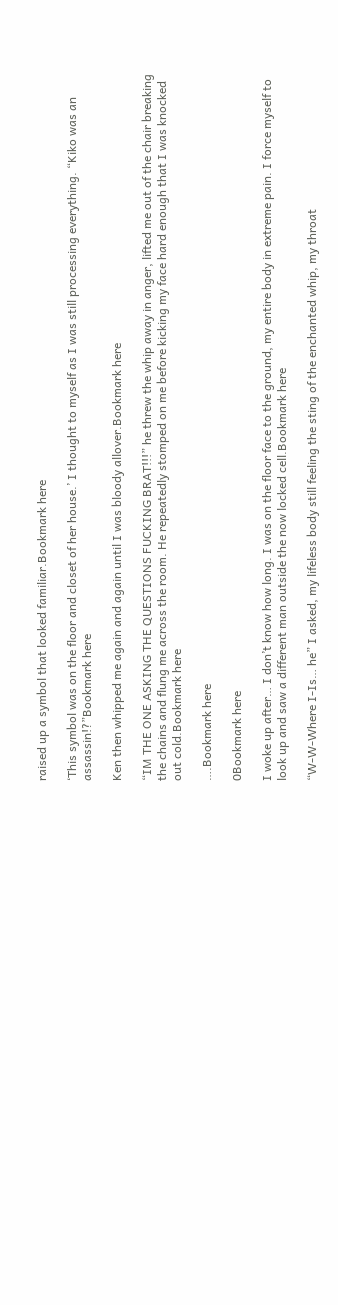raised up a symbol that looked familiar.Bookmark here

‘This symbol was on the floor and closet of her house.’ I thought to myself as I was still processing everything. “Kiko was an assassin!?”Bookmark here

Ken then whipped me again and again until I was bloody allover.Bookmark here

“IM THE ONE ASKING THE QUESTIONS FUCKING BRAT!!!” he threw the whip away in anger, lifted me out of the chair breaking the chains and flung me across the room. He repeatedly stomped on me before kicking my face hard enough that I was knocked out cold.Bookmark here

….Bookmark here

0Bookmark here

I woke up after… I don’t know how long. I was on the floor face to the ground, my entire body in extreme pain. I force myself to look up and saw a different man outside the now locked cell.Bookmark here

“W-W-Where I-Is… he” I asked, my lifeless body still feeling the sting of the enchanted whip, my throat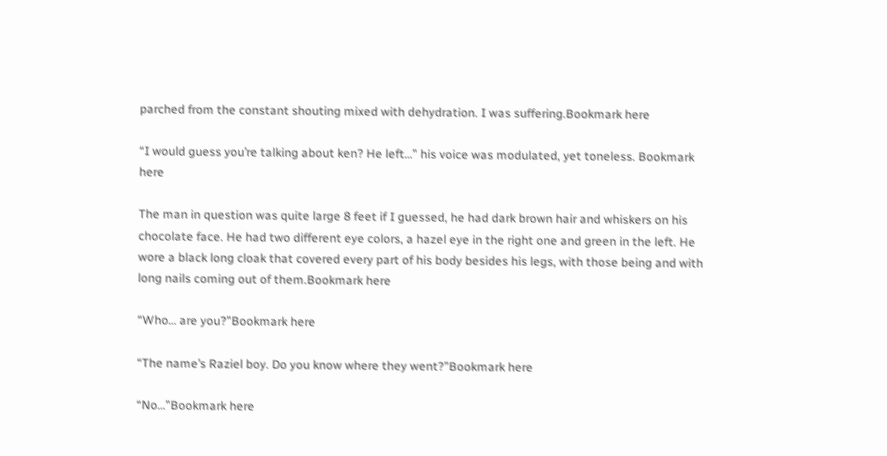parched from the constant shouting mixed with dehydration. I was suffering.Bookmark here

“I would guess you’re talking about ken? He left…” his voice was modulated, yet toneless. Bookmark here

The man in question was quite large 8 feet if I guessed, he had dark brown hair and whiskers on his chocolate face. He had two different eye colors, a hazel eye in the right one and green in the left. He wore a black long cloak that covered every part of his body besides his legs, with those being and with long nails coming out of them.Bookmark here

“Who… are you?”Bookmark here

“The name’s Raziel boy. Do you know where they went?”Bookmark here

“No…”Bookmark here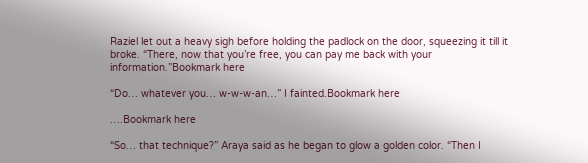Raziel let out a heavy sigh before holding the padlock on the door, squeezing it till it broke. “There, now that you’re free, you can pay me back with your information.”Bookmark here

“Do… whatever you… w-w-w-an…” I fainted.Bookmark here

….Bookmark here

“So… that technique?” Araya said as he began to glow a golden color. “Then I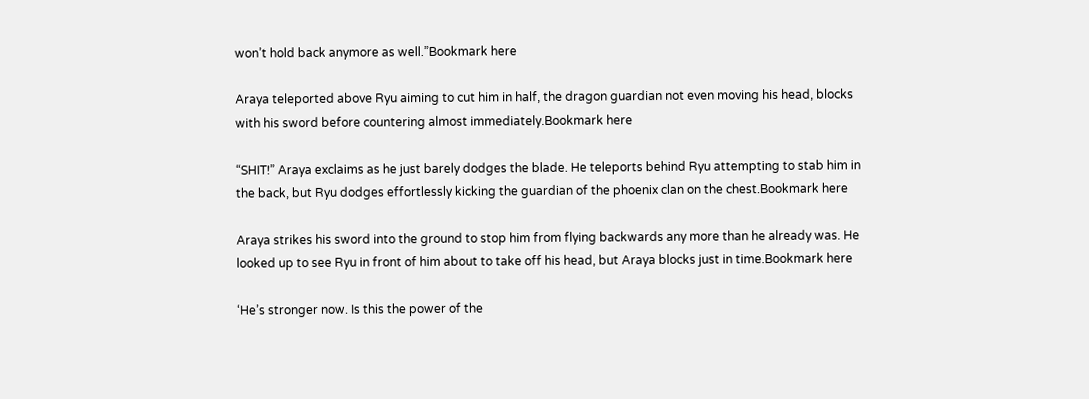won’t hold back anymore as well.”Bookmark here

Araya teleported above Ryu aiming to cut him in half, the dragon guardian not even moving his head, blocks with his sword before countering almost immediately.Bookmark here

“SHIT!” Araya exclaims as he just barely dodges the blade. He teleports behind Ryu attempting to stab him in the back, but Ryu dodges effortlessly kicking the guardian of the phoenix clan on the chest.Bookmark here

Araya strikes his sword into the ground to stop him from flying backwards any more than he already was. He looked up to see Ryu in front of him about to take off his head, but Araya blocks just in time.Bookmark here

‘He’s stronger now. Is this the power of the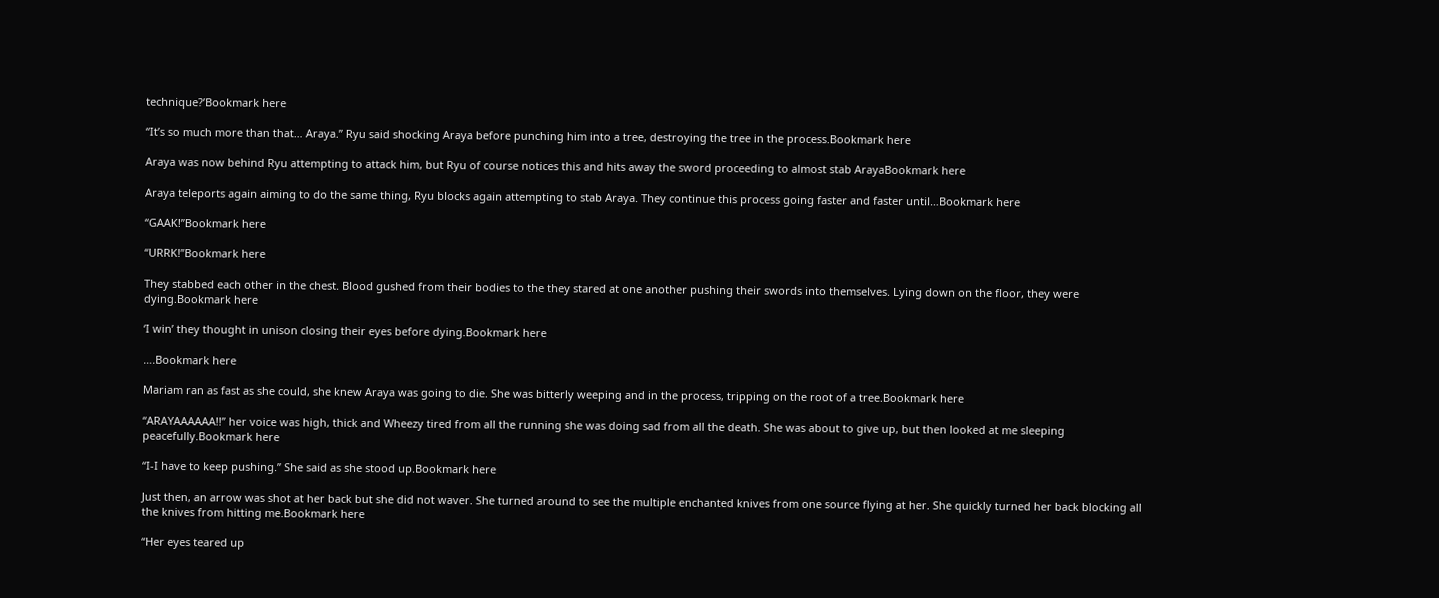technique?’Bookmark here

“It’s so much more than that… Araya.” Ryu said shocking Araya before punching him into a tree, destroying the tree in the process.Bookmark here

Araya was now behind Ryu attempting to attack him, but Ryu of course notices this and hits away the sword proceeding to almost stab ArayaBookmark here

Araya teleports again aiming to do the same thing, Ryu blocks again attempting to stab Araya. They continue this process going faster and faster until…Bookmark here

“GAAK!”Bookmark here

“URRK!”Bookmark here

They stabbed each other in the chest. Blood gushed from their bodies to the they stared at one another pushing their swords into themselves. Lying down on the floor, they were dying.Bookmark here

‘I win’ they thought in unison closing their eyes before dying.Bookmark here

….Bookmark here

Mariam ran as fast as she could, she knew Araya was going to die. She was bitterly weeping and in the process, tripping on the root of a tree.Bookmark here

“ARAYAAAAAA!!” her voice was high, thick and Wheezy tired from all the running she was doing sad from all the death. She was about to give up, but then looked at me sleeping peacefully.Bookmark here

“I-I have to keep pushing.” She said as she stood up.Bookmark here

Just then, an arrow was shot at her back but she did not waver. She turned around to see the multiple enchanted knives from one source flying at her. She quickly turned her back blocking all the knives from hitting me.Bookmark here

“Her eyes teared up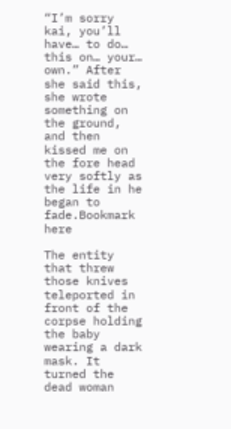“I’m sorry kai, you’ll have… to do… this on… your… own.” After she said this, she wrote something on the ground, and then kissed me on the fore head very softly as the life in he began to fade.Bookmark here

The entity that threw those knives teleported in front of the corpse holding the baby wearing a dark mask. It turned the dead woman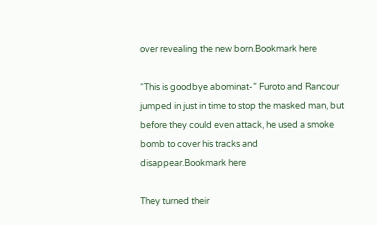over revealing the new born.Bookmark here

“This is goodbye abominat-” Furoto and Rancour jumped in just in time to stop the masked man, but before they could even attack, he used a smoke bomb to cover his tracks and disappear.Bookmark here

They turned their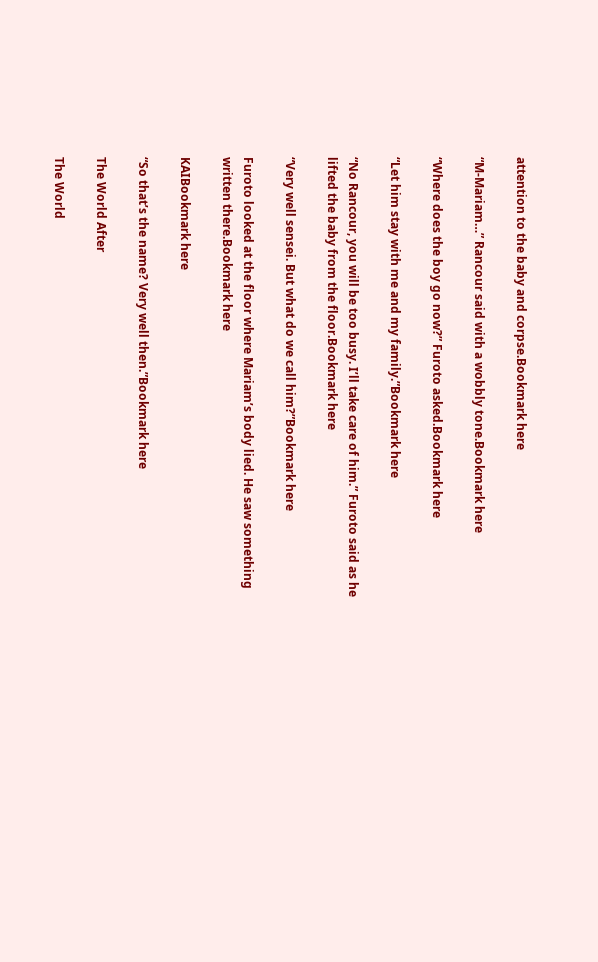attention to the baby and corpse.Bookmark here

“M-Mariam…” Rancour said with a wobbly tone.Bookmark here

“Where does the boy go now?” Furoto asked.Bookmark here

“Let him stay with me and my family.”Bookmark here

“No Rancour, you will be too busy. I’ll take care of him.” Furoto said as he lifted the baby from the floor.Bookmark here

“Very well sensei. But what do we call him?”Bookmark here

Furoto looked at the floor where Mariam’s body lied. He saw something written there.Bookmark here

KAIBookmark here

“So that’s the name? Very well then.”Bookmark here

The World After

The World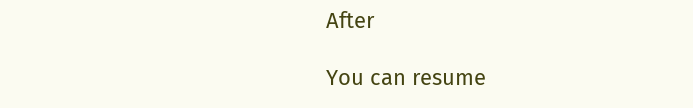After

You can resume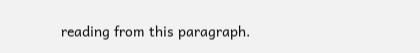reading from this paragraph.